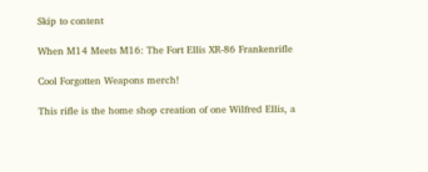Skip to content

When M14 Meets M16: The Fort Ellis XR-86 Frankenrifle

Cool Forgotten Weapons merch!

This rifle is the home shop creation of one Wilfred Ellis, a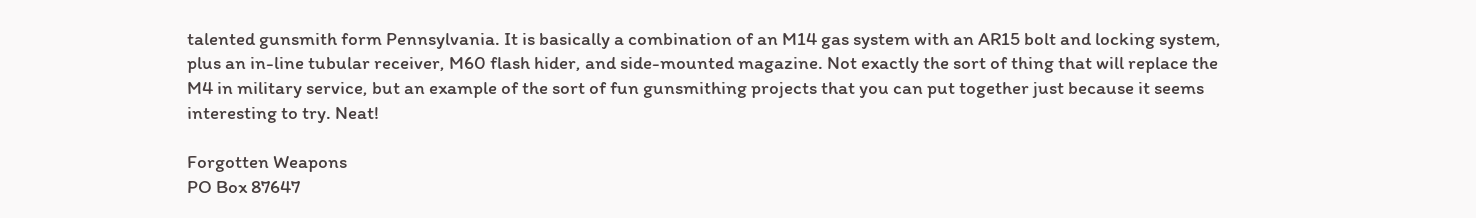talented gunsmith form Pennsylvania. It is basically a combination of an M14 gas system with an AR15 bolt and locking system, plus an in-line tubular receiver, M60 flash hider, and side-mounted magazine. Not exactly the sort of thing that will replace the M4 in military service, but an example of the sort of fun gunsmithing projects that you can put together just because it seems interesting to try. Neat!

Forgotten Weapons
PO Box 87647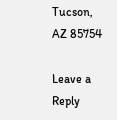Tucson, AZ 85754

Leave a Reply